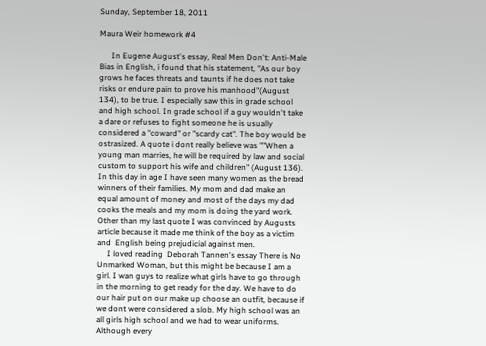Sunday, September 18, 2011

Maura Weir homework #4

      In Eugene August's essay, Real Men Don't: Anti-Male Bias in English, i found that his statement, "As our boy grows he faces threats and taunts if he does not take risks or endure pain to prove his manhood"(August 134), to be true. I especially saw this in grade school and high school. In grade school if a guy wouldn't take a dare or refuses to fight someone he is usually considered a "coward" or "scardy cat". The boy would be ostrasized. A quote i dont really believe was ""When a young man marries, he will be required by law and social custom to support his wife and children" (August 136). In this day in age I have seen many women as the bread winners of their families. My mom and dad make an equal amount of money and most of the days my dad cooks the meals and my mom is doing the yard work. Other than my last quote I was convinced by Augusts article because it made me think of the boy as a victim and  English being prejudicial against men.
     I loved reading  Deborah Tannen's essay There is No Unmarked Woman, but this might be because I am a girl. I wan guys to realize what girls have to go through in the morning to get ready for the day. We have to do our hair put on our make up choose an outfit, because if we dont were considered a slob. My high school was an all girls high school and we had to wear uniforms. Although every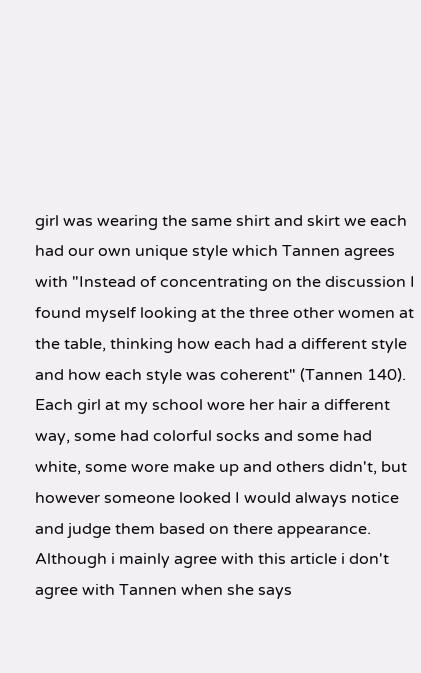girl was wearing the same shirt and skirt we each had our own unique style which Tannen agrees with "Instead of concentrating on the discussion I found myself looking at the three other women at the table, thinking how each had a different style and how each style was coherent" (Tannen 140). Each girl at my school wore her hair a different way, some had colorful socks and some had white, some wore make up and others didn't, but however someone looked I would always notice and judge them based on there appearance. Although i mainly agree with this article i don't agree with Tannen when she says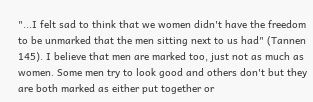"...I felt sad to think that we women didn't have the freedom to be unmarked that the men sitting next to us had" (Tannen 145). I believe that men are marked too, just not as much as women. Some men try to look good and others don't but they are both marked as either put together or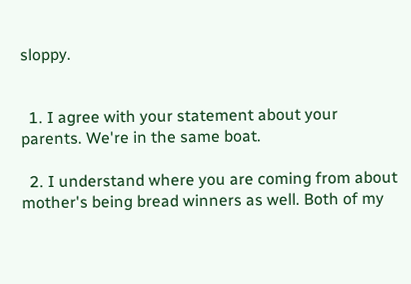sloppy.


  1. I agree with your statement about your parents. We're in the same boat.

  2. I understand where you are coming from about mother's being bread winners as well. Both of my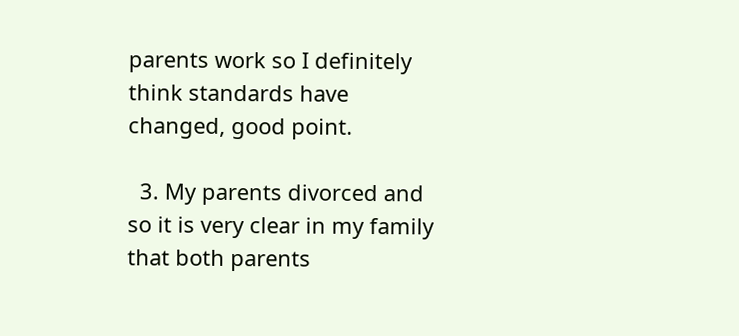parents work so I definitely think standards have changed, good point.

  3. My parents divorced and so it is very clear in my family that both parents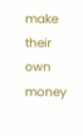make their own money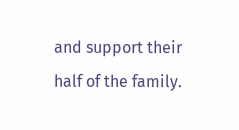and support their half of the family.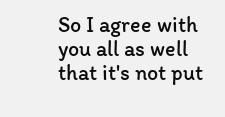So I agree with you all as well that it's not put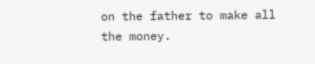on the father to make all the money.